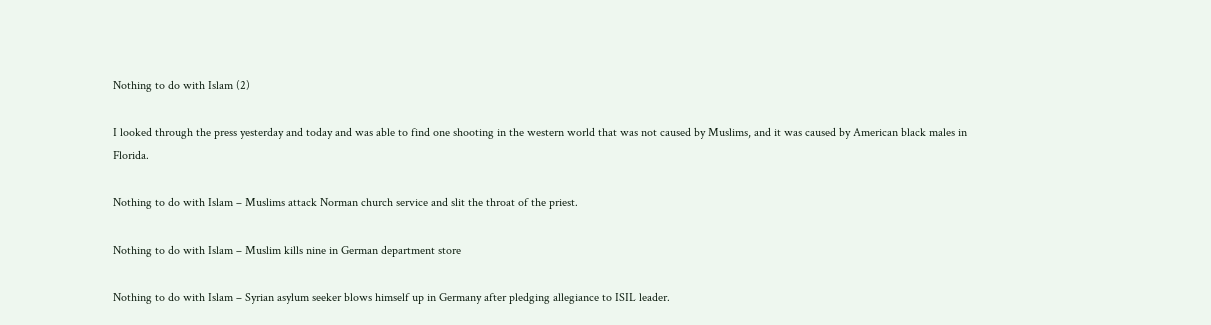Nothing to do with Islam (2)

I looked through the press yesterday and today and was able to find one shooting in the western world that was not caused by Muslims, and it was caused by American black males in Florida.

Nothing to do with Islam – Muslims attack Norman church service and slit the throat of the priest.

Nothing to do with Islam – Muslim kills nine in German department store

Nothing to do with Islam – Syrian asylum seeker blows himself up in Germany after pledging allegiance to ISIL leader.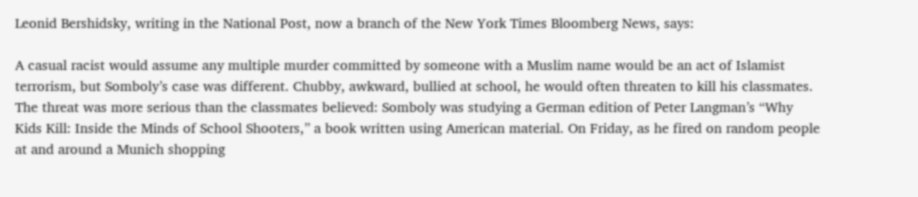Leonid Bershidsky, writing in the National Post, now a branch of the New York Times Bloomberg News, says:

A casual racist would assume any multiple murder committed by someone with a Muslim name would be an act of Islamist terrorism, but Somboly’s case was different. Chubby, awkward, bullied at school, he would often threaten to kill his classmates. The threat was more serious than the classmates believed: Somboly was studying a German edition of Peter Langman’s “Why Kids Kill: Inside the Minds of School Shooters,” a book written using American material. On Friday, as he fired on random people at and around a Munich shopping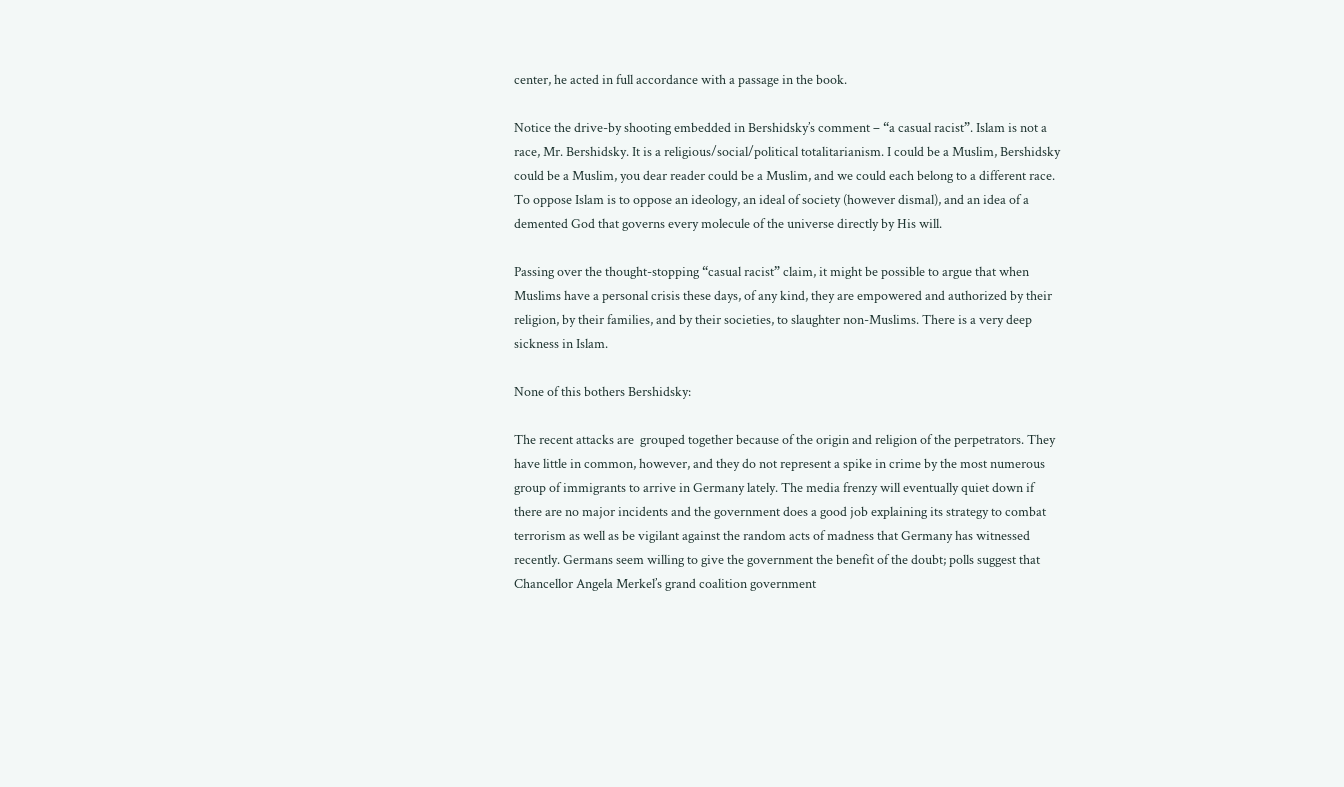center, he acted in full accordance with a passage in the book.

Notice the drive-by shooting embedded in Bershidsky’s comment – “a casual racist”. Islam is not a race, Mr. Bershidsky. It is a religious/social/political totalitarianism. I could be a Muslim, Bershidsky could be a Muslim, you dear reader could be a Muslim, and we could each belong to a different race. To oppose Islam is to oppose an ideology, an ideal of society (however dismal), and an idea of a demented God that governs every molecule of the universe directly by His will.

Passing over the thought-stopping “casual racist” claim, it might be possible to argue that when Muslims have a personal crisis these days, of any kind, they are empowered and authorized by their religion, by their families, and by their societies, to slaughter non-Muslims. There is a very deep sickness in Islam.

None of this bothers Bershidsky:

The recent attacks are  grouped together because of the origin and religion of the perpetrators. They have little in common, however, and they do not represent a spike in crime by the most numerous group of immigrants to arrive in Germany lately. The media frenzy will eventually quiet down if there are no major incidents and the government does a good job explaining its strategy to combat terrorism as well as be vigilant against the random acts of madness that Germany has witnessed recently. Germans seem willing to give the government the benefit of the doubt; polls suggest that Chancellor Angela Merkel’s grand coalition government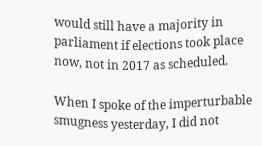would still have a majority in parliament if elections took place now, not in 2017 as scheduled.

When I spoke of the imperturbable smugness yesterday, I did not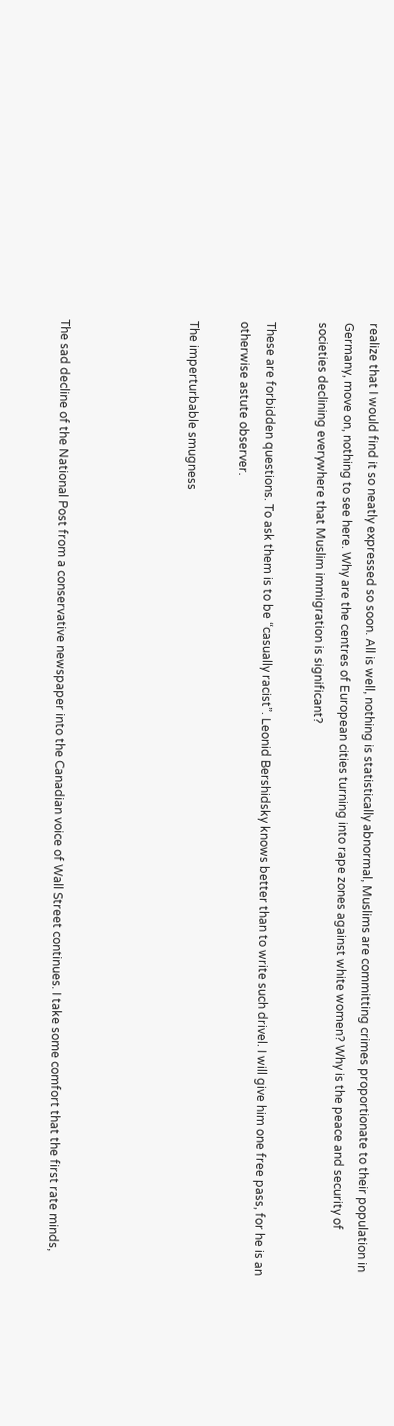realize that I would find it so neatly expressed so soon. All is well, nothing is statistically abnormal, Muslims are committing crimes proportionate to their population in Germany, move on, nothing to see here. Why are the centres of European cities turning into rape zones against white women? Why is the peace and security of societies declining everywhere that Muslim immigration is significant?

These are forbidden questions. To ask them is to be “casually racist”. Leonid Bershidsky knows better than to write such drivel. I will give him one free pass, for he is an otherwise astute observer.

The imperturbable smugness




The sad decline of the National Post from a conservative newspaper into the Canadian voice of Wall Street continues. I take some comfort that the first rate minds,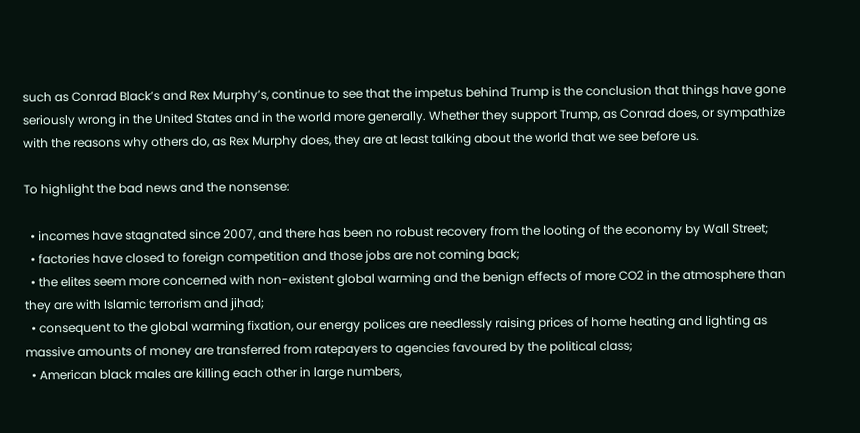such as Conrad Black’s and Rex Murphy’s, continue to see that the impetus behind Trump is the conclusion that things have gone seriously wrong in the United States and in the world more generally. Whether they support Trump, as Conrad does, or sympathize with the reasons why others do, as Rex Murphy does, they are at least talking about the world that we see before us.

To highlight the bad news and the nonsense:

  • incomes have stagnated since 2007, and there has been no robust recovery from the looting of the economy by Wall Street;
  • factories have closed to foreign competition and those jobs are not coming back;
  • the elites seem more concerned with non-existent global warming and the benign effects of more CO2 in the atmosphere than they are with Islamic terrorism and jihad;
  • consequent to the global warming fixation, our energy polices are needlessly raising prices of home heating and lighting as massive amounts of money are transferred from ratepayers to agencies favoured by the political class;
  • American black males are killing each other in large numbers,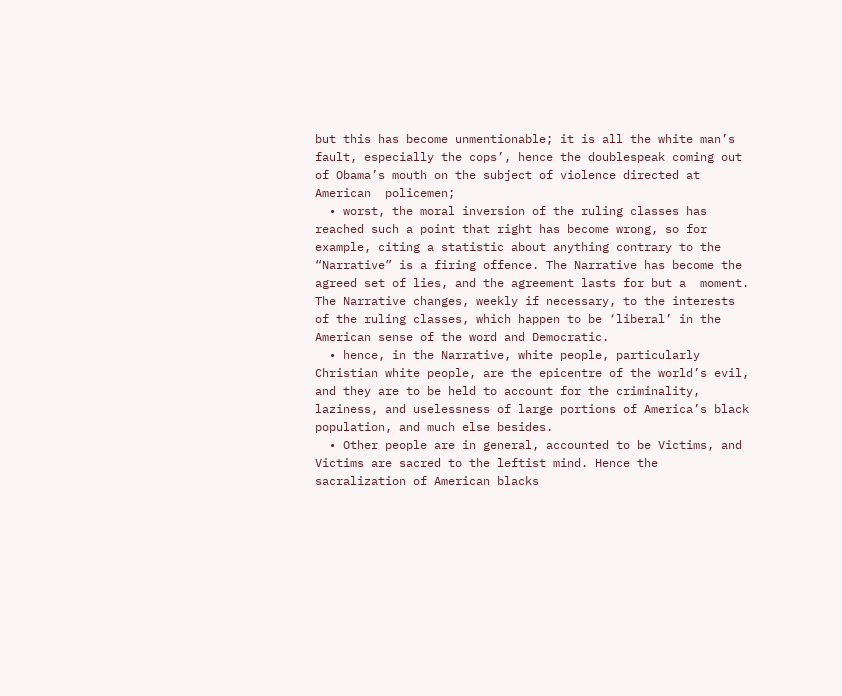but this has become unmentionable; it is all the white man’s fault, especially the cops’, hence the doublespeak coming out of Obama’s mouth on the subject of violence directed at American  policemen;
  • worst, the moral inversion of the ruling classes has reached such a point that right has become wrong, so for example, citing a statistic about anything contrary to the “Narrative” is a firing offence. The Narrative has become the agreed set of lies, and the agreement lasts for but a  moment. The Narrative changes, weekly if necessary, to the interests of the ruling classes, which happen to be ‘liberal’ in the American sense of the word and Democratic.
  • hence, in the Narrative, white people, particularly Christian white people, are the epicentre of the world’s evil, and they are to be held to account for the criminality, laziness, and uselessness of large portions of America’s black population, and much else besides.
  • Other people are in general, accounted to be Victims, and Victims are sacred to the leftist mind. Hence the sacralization of American blacks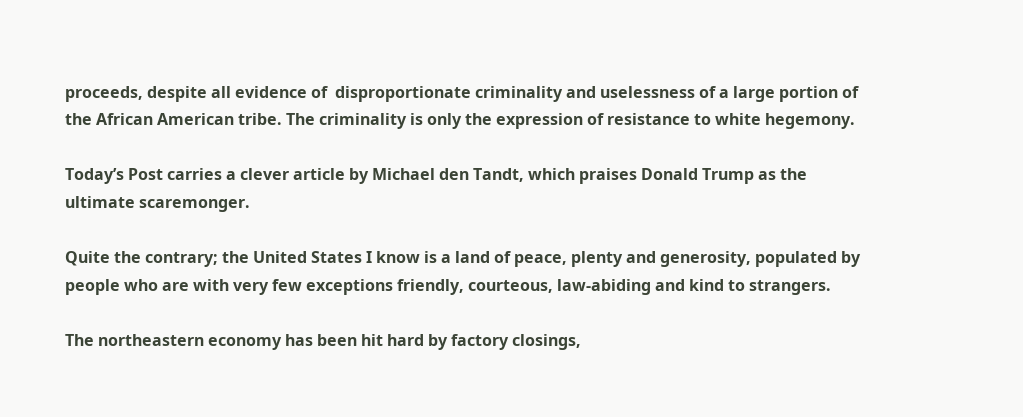proceeds, despite all evidence of  disproportionate criminality and uselessness of a large portion of the African American tribe. The criminality is only the expression of resistance to white hegemony.

Today’s Post carries a clever article by Michael den Tandt, which praises Donald Trump as the ultimate scaremonger.

Quite the contrary; the United States I know is a land of peace, plenty and generosity, populated by people who are with very few exceptions friendly, courteous, law-abiding and kind to strangers.

The northeastern economy has been hit hard by factory closings,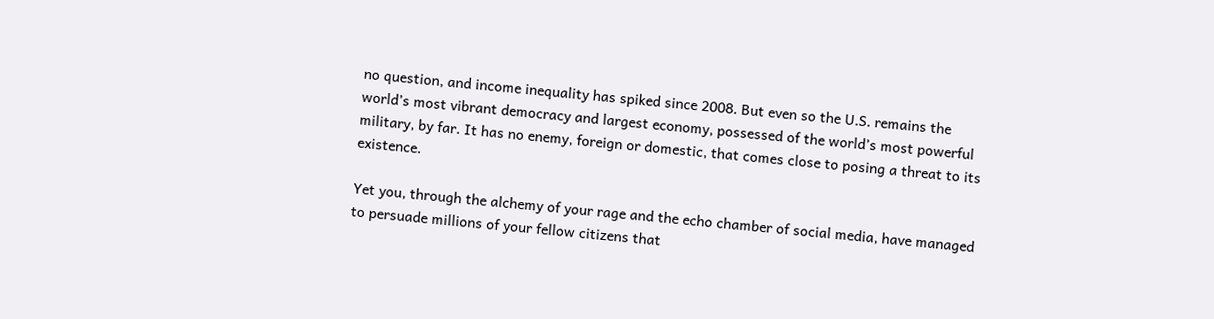no question, and income inequality has spiked since 2008. But even so the U.S. remains the world’s most vibrant democracy and largest economy, possessed of the world’s most powerful military, by far. It has no enemy, foreign or domestic, that comes close to posing a threat to its existence.

Yet you, through the alchemy of your rage and the echo chamber of social media, have managed to persuade millions of your fellow citizens that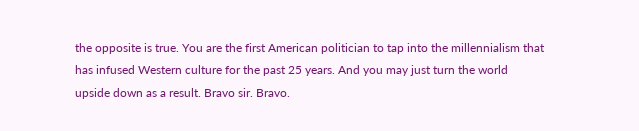the opposite is true. You are the first American politician to tap into the millennialism that has infused Western culture for the past 25 years. And you may just turn the world upside down as a result. Bravo sir. Bravo.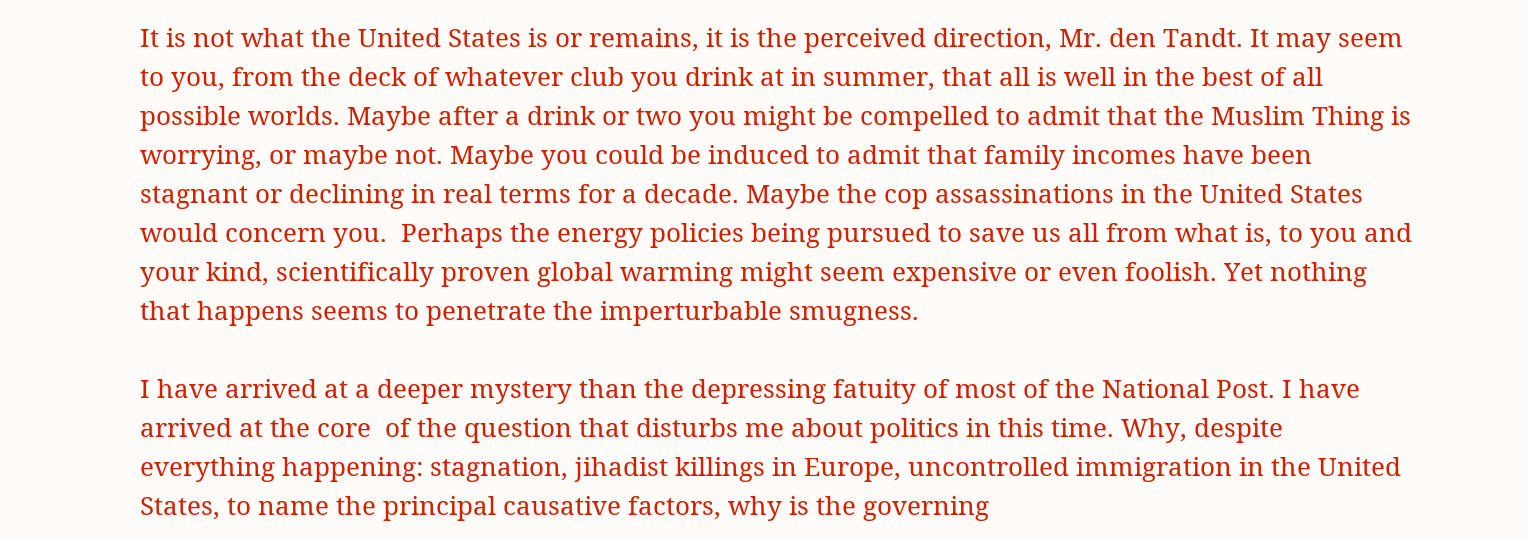It is not what the United States is or remains, it is the perceived direction, Mr. den Tandt. It may seem to you, from the deck of whatever club you drink at in summer, that all is well in the best of all possible worlds. Maybe after a drink or two you might be compelled to admit that the Muslim Thing is worrying, or maybe not. Maybe you could be induced to admit that family incomes have been stagnant or declining in real terms for a decade. Maybe the cop assassinations in the United States would concern you.  Perhaps the energy policies being pursued to save us all from what is, to you and your kind, scientifically proven global warming might seem expensive or even foolish. Yet nothing that happens seems to penetrate the imperturbable smugness.

I have arrived at a deeper mystery than the depressing fatuity of most of the National Post. I have arrived at the core  of the question that disturbs me about politics in this time. Why, despite everything happening: stagnation, jihadist killings in Europe, uncontrolled immigration in the United States, to name the principal causative factors, why is the governing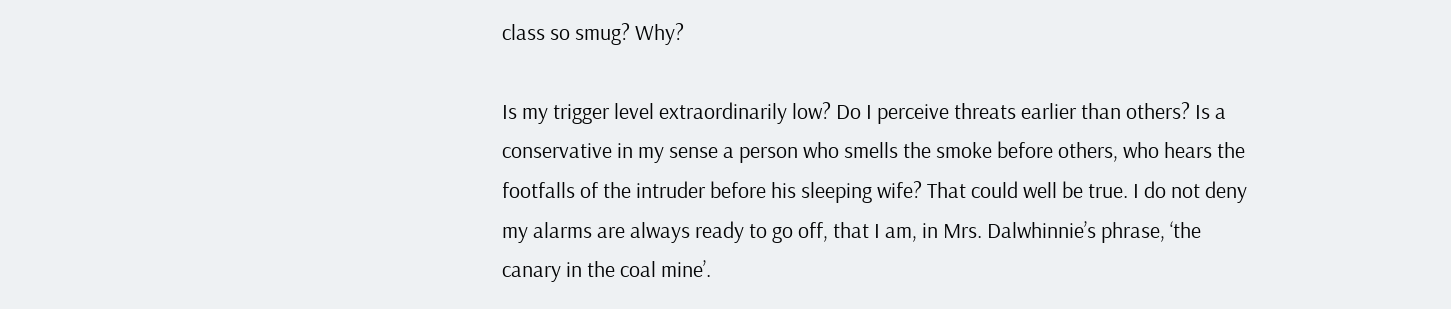class so smug? Why?

Is my trigger level extraordinarily low? Do I perceive threats earlier than others? Is a conservative in my sense a person who smells the smoke before others, who hears the footfalls of the intruder before his sleeping wife? That could well be true. I do not deny my alarms are always ready to go off, that I am, in Mrs. Dalwhinnie’s phrase, ‘the canary in the coal mine’.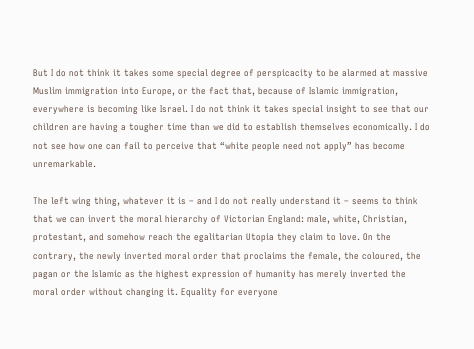But I do not think it takes some special degree of perspicacity to be alarmed at massive Muslim immigration into Europe, or the fact that, because of Islamic immigration,  everywhere is becoming like Israel. I do not think it takes special insight to see that our children are having a tougher time than we did to establish themselves economically. I do not see how one can fail to perceive that “white people need not apply” has become unremarkable.

The left wing thing, whatever it is – and I do not really understand it – seems to think that we can invert the moral hierarchy of Victorian England: male, white, Christian, protestant, and somehow reach the egalitarian Utopia they claim to love. On the contrary, the newly inverted moral order that proclaims the female, the coloured, the pagan or the Islamic as the highest expression of humanity has merely inverted the moral order without changing it. Equality for everyone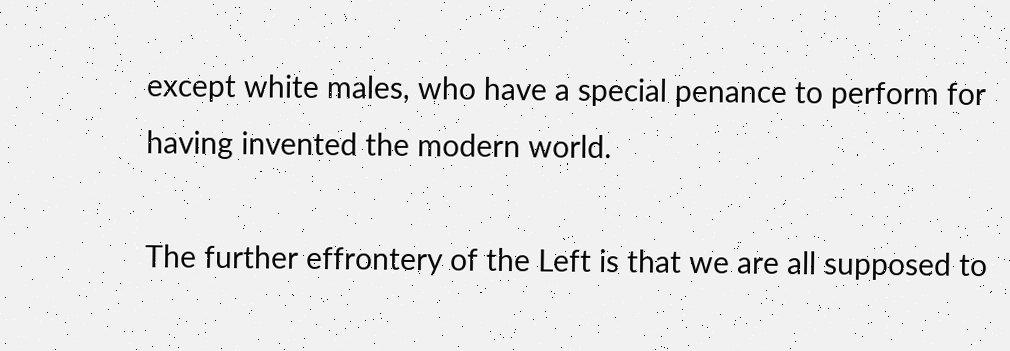except white males, who have a special penance to perform for having invented the modern world.

The further effrontery of the Left is that we are all supposed to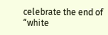celebrate the end of “white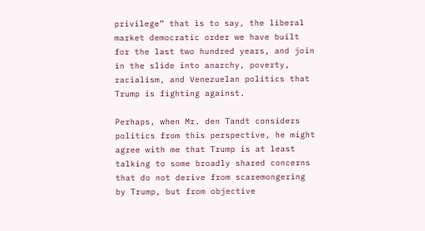privilege” that is to say, the liberal market democratic order we have built for the last two hundred years, and join in the slide into anarchy, poverty, racialism, and Venezuelan politics that Trump is fighting against.

Perhaps, when Mr. den Tandt considers politics from this perspective, he might agree with me that Trump is at least talking to some broadly shared concerns that do not derive from scaremongering by Trump, but from objective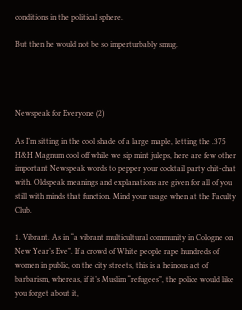conditions in the political sphere.

But then he would not be so imperturbably smug.




Newspeak for Everyone (2)

As I’m sitting in the cool shade of a large maple, letting the .375 H&H Magnum cool off while we sip mint juleps, here are few other important Newspeak words to pepper your cocktail party chit-chat with. Oldspeak meanings and explanations are given for all of you still with minds that function. Mind your usage when at the Faculty Club.

1. Vibrant. As in “a vibrant multicultural community in Cologne on New Year’s Eve”. If a crowd of White people rape hundreds of women in public, on the city streets, this is a heinous act of barbarism, whereas, if it’s Muslim “refugees”, the police would like you forget about it,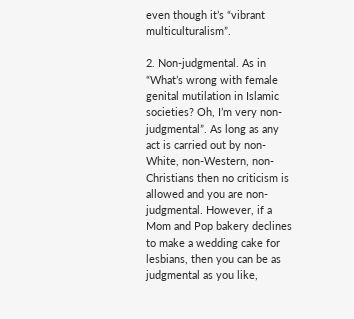even though it’s “vibrant multiculturalism”.

2. Non-judgmental. As in “What’s wrong with female genital mutilation in Islamic societies? Oh, I’m very non-judgmental”. As long as any act is carried out by non-White, non-Western, non-Christians then no criticism is allowed and you are non-judgmental. However, if a Mom and Pop bakery declines to make a wedding cake for lesbians, then you can be as judgmental as you like,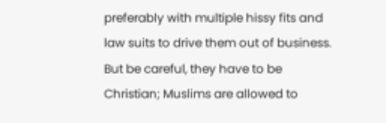preferably with multiple hissy fits and law suits to drive them out of business. But be careful, they have to be Christian; Muslims are allowed to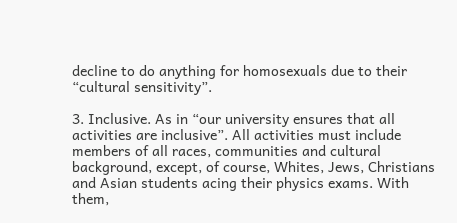decline to do anything for homosexuals due to their “cultural sensitivity”.

3. Inclusive. As in “our university ensures that all activities are inclusive”. All activities must include members of all races, communities and cultural background, except, of course, Whites, Jews, Christians and Asian students acing their physics exams. With them,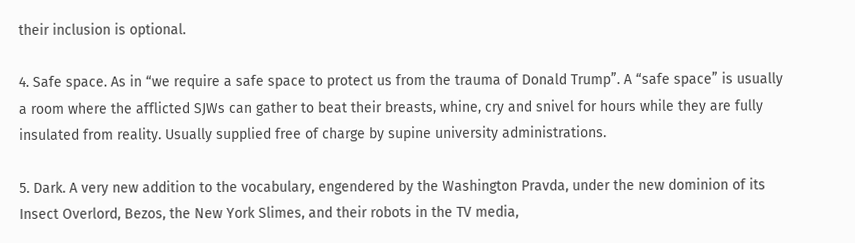their inclusion is optional.

4. Safe space. As in “we require a safe space to protect us from the trauma of Donald Trump”. A “safe space” is usually a room where the afflicted SJWs can gather to beat their breasts, whine, cry and snivel for hours while they are fully insulated from reality. Usually supplied free of charge by supine university administrations.

5. Dark. A very new addition to the vocabulary, engendered by the Washington Pravda, under the new dominion of its Insect Overlord, Bezos, the New York Slimes, and their robots in the TV media,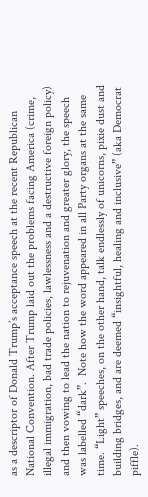as a descriptor of Donald Trump’s acceptance speech at the recent Republican National Convention. After Trump laid out the problems facing America (crime, illegal immigration, bad trade policies, lawlessness and a destructive foreign policy) and then vowing to lead the nation to rejuvenation and greater glory, the speech was labelled “dark”.  Note how the word appeared in all Party organs at the same time. “Light” speeches, on the other hand, talk endlessly of unicorns, pixie dust and building bridges, and are deemed “insightful, healing and inclusive” (aka Democrat piffle).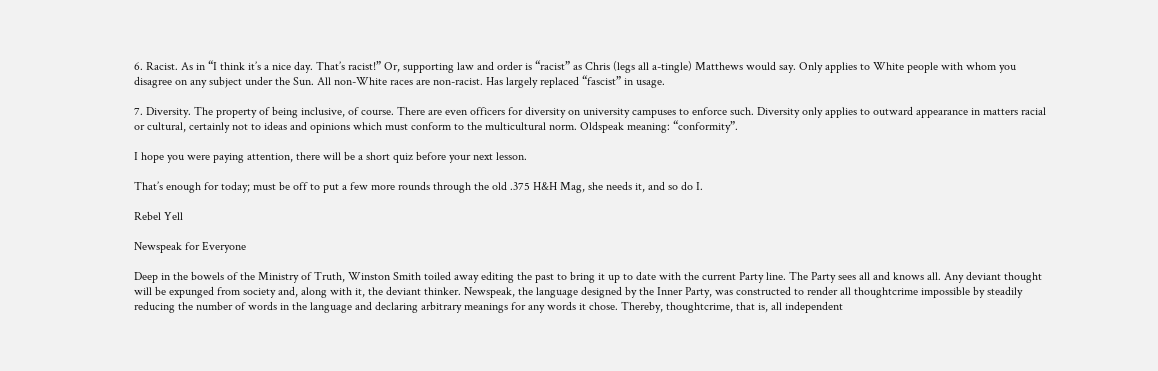6. Racist. As in “I think it’s a nice day. That’s racist!” Or, supporting law and order is “racist” as Chris (legs all a-tingle) Matthews would say. Only applies to White people with whom you disagree on any subject under the Sun. All non-White races are non-racist. Has largely replaced “fascist” in usage.

7. Diversity. The property of being inclusive, of course. There are even officers for diversity on university campuses to enforce such. Diversity only applies to outward appearance in matters racial or cultural, certainly not to ideas and opinions which must conform to the multicultural norm. Oldspeak meaning: “conformity”.

I hope you were paying attention, there will be a short quiz before your next lesson.

That’s enough for today; must be off to put a few more rounds through the old .375 H&H Mag, she needs it, and so do I.

Rebel Yell

Newspeak for Everyone

Deep in the bowels of the Ministry of Truth, Winston Smith toiled away editing the past to bring it up to date with the current Party line. The Party sees all and knows all. Any deviant thought will be expunged from society and, along with it, the deviant thinker. Newspeak, the language designed by the Inner Party, was constructed to render all thoughtcrime impossible by steadily reducing the number of words in the language and declaring arbitrary meanings for any words it chose. Thereby, thoughtcrime, that is, all independent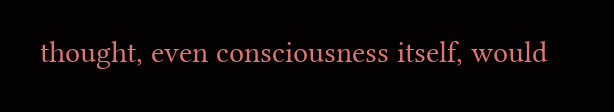thought, even consciousness itself, would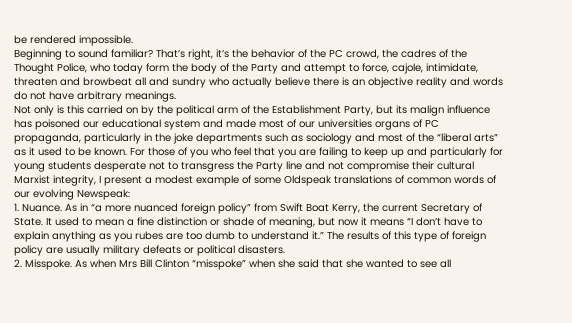be rendered impossible.
Beginning to sound familiar? That’s right, it’s the behavior of the PC crowd, the cadres of the Thought Police, who today form the body of the Party and attempt to force, cajole, intimidate, threaten and browbeat all and sundry who actually believe there is an objective reality and words do not have arbitrary meanings.
Not only is this carried on by the political arm of the Establishment Party, but its malign influence has poisoned our educational system and made most of our universities organs of PC propaganda, particularly in the joke departments such as sociology and most of the “liberal arts” as it used to be known. For those of you who feel that you are failing to keep up and particularly for young students desperate not to transgress the Party line and not compromise their cultural Marxist integrity, I present a modest example of some Oldspeak translations of common words of our evolving Newspeak:
1. Nuance. As in “a more nuanced foreign policy” from Swift Boat Kerry, the current Secretary of State. It used to mean a fine distinction or shade of meaning, but now it means “I don’t have to explain anything as you rubes are too dumb to understand it.” The results of this type of foreign policy are usually military defeats or political disasters.
2. Misspoke. As when Mrs Bill Clinton “misspoke” when she said that she wanted to see all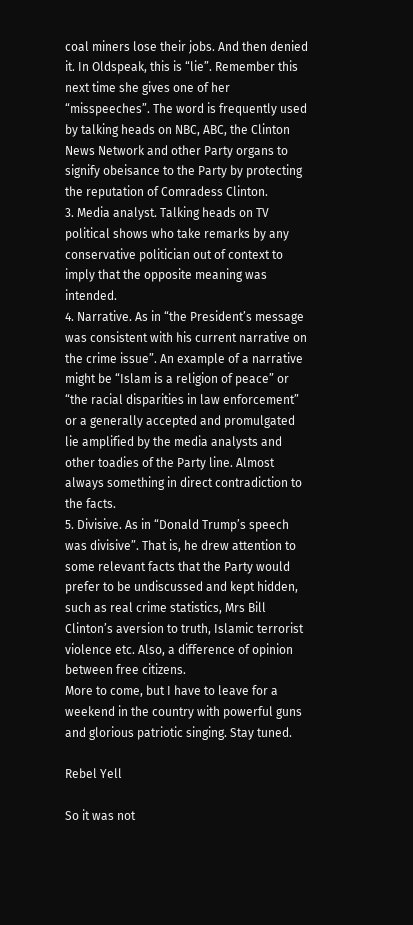coal miners lose their jobs. And then denied it. In Oldspeak, this is “lie”. Remember this next time she gives one of her “misspeeches”. The word is frequently used by talking heads on NBC, ABC, the Clinton News Network and other Party organs to signify obeisance to the Party by protecting the reputation of Comradess Clinton.
3. Media analyst. Talking heads on TV political shows who take remarks by any conservative politician out of context to imply that the opposite meaning was intended.
4. Narrative. As in “the President’s message was consistent with his current narrative on the crime issue”. An example of a narrative might be “Islam is a religion of peace” or “the racial disparities in law enforcement” or a generally accepted and promulgated lie amplified by the media analysts and other toadies of the Party line. Almost always something in direct contradiction to the facts.
5. Divisive. As in “Donald Trump’s speech was divisive”. That is, he drew attention to some relevant facts that the Party would prefer to be undiscussed and kept hidden, such as real crime statistics, Mrs Bill Clinton’s aversion to truth, Islamic terrorist violence etc. Also, a difference of opinion between free citizens.
More to come, but I have to leave for a weekend in the country with powerful guns and glorious patriotic singing. Stay tuned.

Rebel Yell

So it was not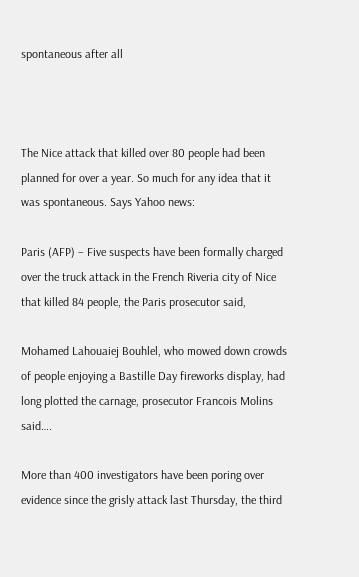spontaneous after all



The Nice attack that killed over 80 people had been planned for over a year. So much for any idea that it was spontaneous. Says Yahoo news:

Paris (AFP) – Five suspects have been formally charged over the truck attack in the French Riveria city of Nice that killed 84 people, the Paris prosecutor said,

Mohamed Lahouaiej Bouhlel, who mowed down crowds of people enjoying a Bastille Day fireworks display, had long plotted the carnage, prosecutor Francois Molins said….

More than 400 investigators have been poring over evidence since the grisly attack last Thursday, the third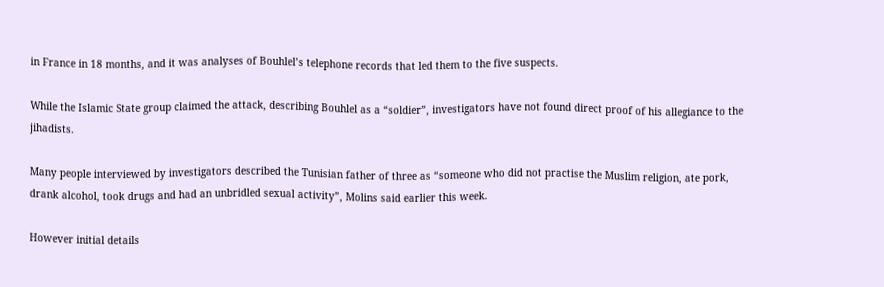in France in 18 months, and it was analyses of Bouhlel’s telephone records that led them to the five suspects.

While the Islamic State group claimed the attack, describing Bouhlel as a “soldier”, investigators have not found direct proof of his allegiance to the jihadists.

Many people interviewed by investigators described the Tunisian father of three as “someone who did not practise the Muslim religion, ate pork, drank alcohol, took drugs and had an unbridled sexual activity”, Molins said earlier this week.

However initial details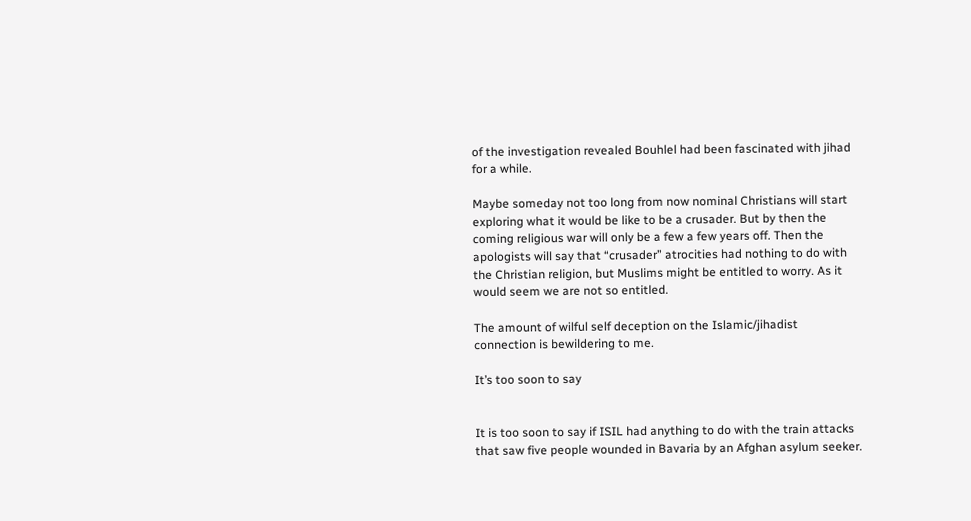of the investigation revealed Bouhlel had been fascinated with jihad for a while.

Maybe someday not too long from now nominal Christians will start exploring what it would be like to be a crusader. But by then the  coming religious war will only be a few a few years off. Then the apologists will say that “crusader” atrocities had nothing to do with the Christian religion, but Muslims might be entitled to worry. As it would seem we are not so entitled.

The amount of wilful self deception on the Islamic/jihadist connection is bewildering to me.

It’s too soon to say


It is too soon to say if ISIL had anything to do with the train attacks that saw five people wounded in Bavaria by an Afghan asylum seeker.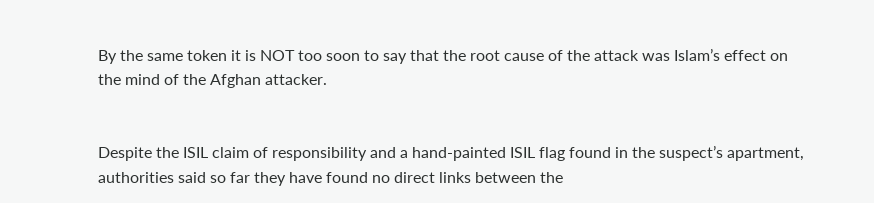By the same token it is NOT too soon to say that the root cause of the attack was Islam’s effect on the mind of the Afghan attacker.


Despite the ISIL claim of responsibility and a hand-painted ISIL flag found in the suspect’s apartment, authorities said so far they have found no direct links between the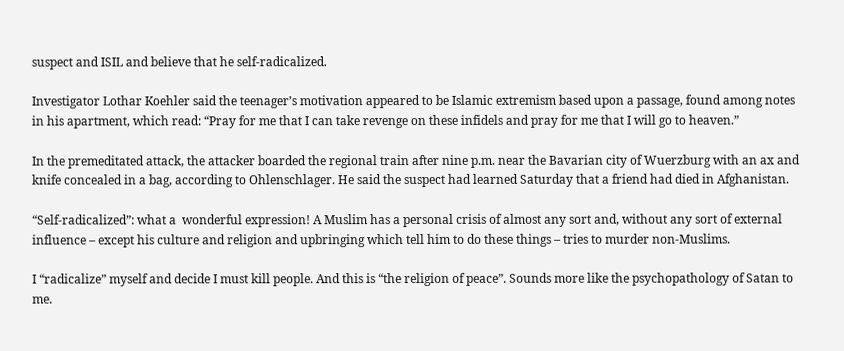suspect and ISIL and believe that he self-radicalized.

Investigator Lothar Koehler said the teenager’s motivation appeared to be Islamic extremism based upon a passage, found among notes in his apartment, which read: “Pray for me that I can take revenge on these infidels and pray for me that I will go to heaven.”

In the premeditated attack, the attacker boarded the regional train after nine p.m. near the Bavarian city of Wuerzburg with an ax and knife concealed in a bag, according to Ohlenschlager. He said the suspect had learned Saturday that a friend had died in Afghanistan.

“Self-radicalized”: what a  wonderful expression! A Muslim has a personal crisis of almost any sort and, without any sort of external influence – except his culture and religion and upbringing which tell him to do these things – tries to murder non-Muslims.

I “radicalize” myself and decide I must kill people. And this is “the religion of peace”. Sounds more like the psychopathology of Satan to me.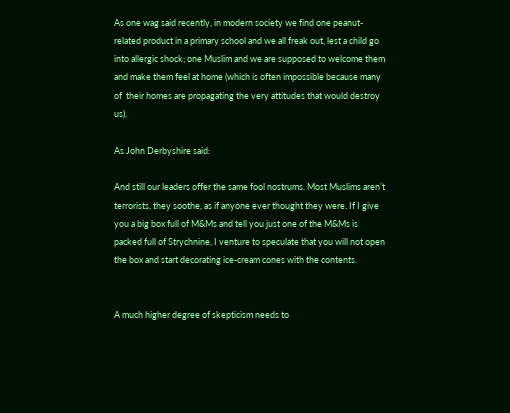As one wag said recently, in modern society we find one peanut-related product in a primary school and we all freak out, lest a child go into allergic shock; one Muslim and we are supposed to welcome them and make them feel at home (which is often impossible because many of  their homes are propagating the very attitudes that would destroy us).

As John Derbyshire said:

And still our leaders offer the same fool nostrums. Most Muslims aren’t terrorists, they soothe, as if anyone ever thought they were. If I give you a big box full of M&Ms and tell you just one of the M&Ms is packed full of Strychnine, I venture to speculate that you will not open the box and start decorating ice-cream cones with the contents.


A much higher degree of skepticism needs to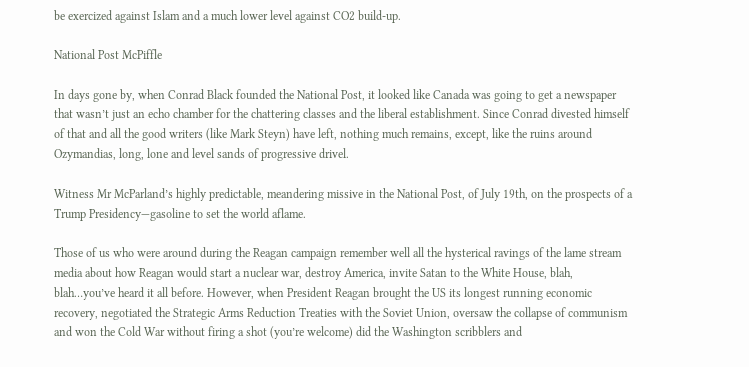be exercized against Islam and a much lower level against CO2 build-up.

National Post McPiffle

In days gone by, when Conrad Black founded the National Post, it looked like Canada was going to get a newspaper that wasn’t just an echo chamber for the chattering classes and the liberal establishment. Since Conrad divested himself of that and all the good writers (like Mark Steyn) have left, nothing much remains, except, like the ruins around Ozymandias, long, lone and level sands of progressive drivel.

Witness Mr McParland’s highly predictable, meandering missive in the National Post, of July 19th, on the prospects of a Trump Presidency—gasoline to set the world aflame.

Those of us who were around during the Reagan campaign remember well all the hysterical ravings of the lame stream media about how Reagan would start a nuclear war, destroy America, invite Satan to the White House, blah, blah…you’ve heard it all before. However, when President Reagan brought the US its longest running economic recovery, negotiated the Strategic Arms Reduction Treaties with the Soviet Union, oversaw the collapse of communism and won the Cold War without firing a shot (you’re welcome) did the Washington scribblers and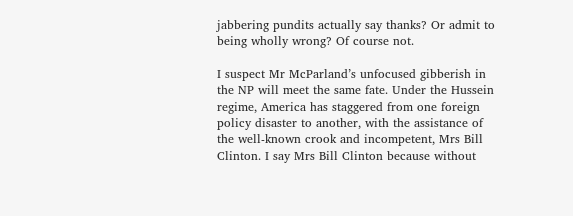jabbering pundits actually say thanks? Or admit to being wholly wrong? Of course not.

I suspect Mr McParland’s unfocused gibberish in the NP will meet the same fate. Under the Hussein regime, America has staggered from one foreign policy disaster to another, with the assistance of the well-known crook and incompetent, Mrs Bill Clinton. I say Mrs Bill Clinton because without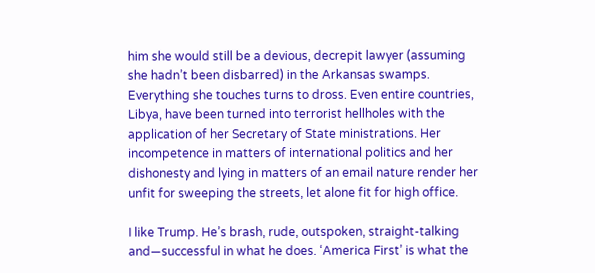him she would still be a devious, decrepit lawyer (assuming she hadn’t been disbarred) in the Arkansas swamps. Everything she touches turns to dross. Even entire countries, Libya, have been turned into terrorist hellholes with the application of her Secretary of State ministrations. Her incompetence in matters of international politics and her dishonesty and lying in matters of an email nature render her unfit for sweeping the streets, let alone fit for high office.

I like Trump. He’s brash, rude, outspoken, straight-talking and—successful in what he does. ‘America First’ is what the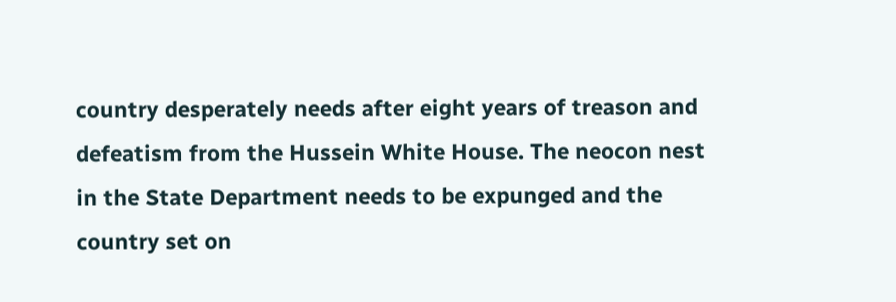country desperately needs after eight years of treason and defeatism from the Hussein White House. The neocon nest in the State Department needs to be expunged and the country set on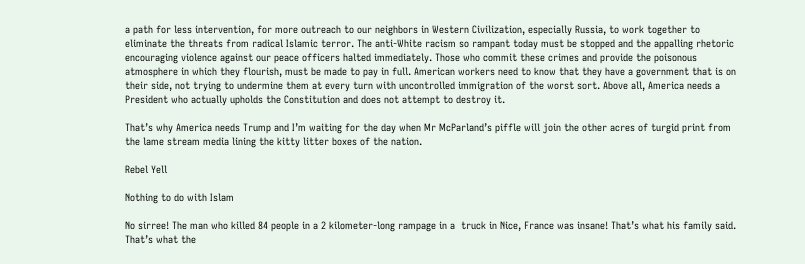a path for less intervention, for more outreach to our neighbors in Western Civilization, especially Russia, to work together to eliminate the threats from radical Islamic terror. The anti-White racism so rampant today must be stopped and the appalling rhetoric encouraging violence against our peace officers halted immediately. Those who commit these crimes and provide the poisonous atmosphere in which they flourish, must be made to pay in full. American workers need to know that they have a government that is on their side, not trying to undermine them at every turn with uncontrolled immigration of the worst sort. Above all, America needs a President who actually upholds the Constitution and does not attempt to destroy it.

That’s why America needs Trump and I’m waiting for the day when Mr McParland’s piffle will join the other acres of turgid print from the lame stream media lining the kitty litter boxes of the nation.

Rebel Yell

Nothing to do with Islam

No sirree! The man who killed 84 people in a 2 kilometer-long rampage in a  truck in Nice, France was insane! That’s what his family said. That’s what the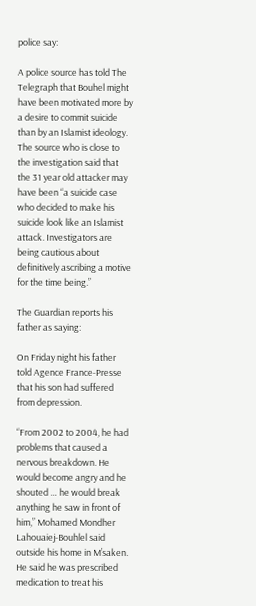police say:

A police source has told The Telegraph that Bouhel might have been motivated more by a desire to commit suicide than by an Islamist ideology. The source who is close to the investigation said that the 31 year old attacker may have been “a suicide case who decided to make his suicide look like an Islamist attack. Investigators are being cautious about definitively ascribing a motive for the time being.”

The Guardian reports his father as saying:

On Friday night his father told Agence France-Presse that his son had suffered from depression.

“From 2002 to 2004, he had problems that caused a nervous breakdown. He would become angry and he shouted … he would break anything he saw in front of him,” Mohamed Mondher Lahouaiej-Bouhlel said outside his home in M’saken. He said he was prescribed medication to treat his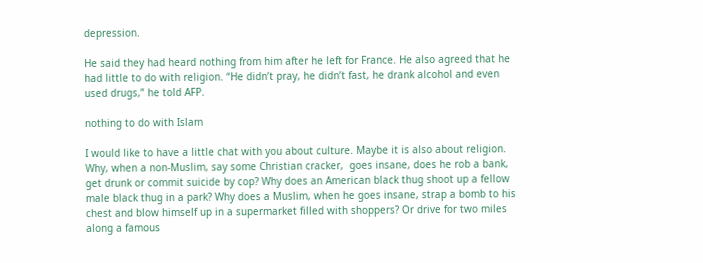depression.

He said they had heard nothing from him after he left for France. He also agreed that he had little to do with religion. “He didn’t pray, he didn’t fast, he drank alcohol and even used drugs,” he told AFP.

nothing to do with Islam

I would like to have a little chat with you about culture. Maybe it is also about religion. Why, when a non-Muslim, say some Christian cracker,  goes insane, does he rob a bank, get drunk or commit suicide by cop? Why does an American black thug shoot up a fellow male black thug in a park? Why does a Muslim, when he goes insane, strap a bomb to his chest and blow himself up in a supermarket filled with shoppers? Or drive for two miles along a famous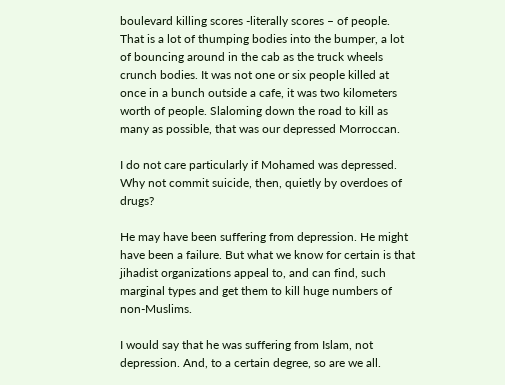boulevard killing scores -literally scores – of people. That is a lot of thumping bodies into the bumper, a lot of bouncing around in the cab as the truck wheels crunch bodies. It was not one or six people killed at once in a bunch outside a cafe, it was two kilometers worth of people. Slaloming down the road to kill as many as possible, that was our depressed Morroccan.

I do not care particularly if Mohamed was depressed. Why not commit suicide, then, quietly by overdoes of drugs?

He may have been suffering from depression. He might have been a failure. But what we know for certain is that jihadist organizations appeal to, and can find, such marginal types and get them to kill huge numbers of non-Muslims.

I would say that he was suffering from Islam, not depression. And, to a certain degree, so are we all.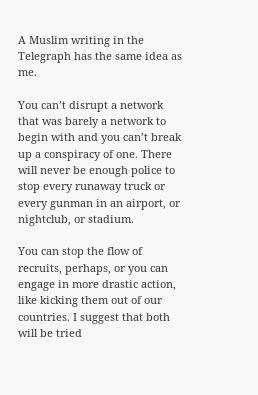A Muslim writing in the Telegraph has the same idea as me.

You can’t disrupt a network that was barely a network to begin with and you can’t break up a conspiracy of one. There will never be enough police to stop every runaway truck or every gunman in an airport, or nightclub, or stadium.

You can stop the flow of recruits, perhaps, or you can engage in more drastic action, like kicking them out of our countries. I suggest that both will be tried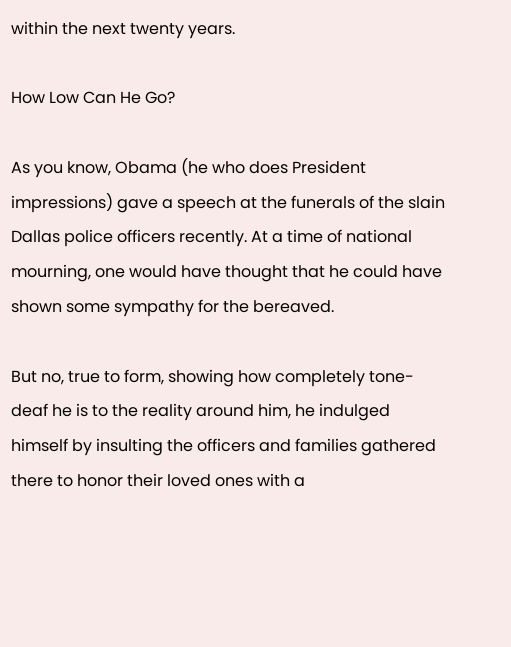within the next twenty years.

How Low Can He Go?

As you know, Obama (he who does President impressions) gave a speech at the funerals of the slain Dallas police officers recently. At a time of national mourning, one would have thought that he could have shown some sympathy for the bereaved.

But no, true to form, showing how completely tone-deaf he is to the reality around him, he indulged himself by insulting the officers and families gathered there to honor their loved ones with a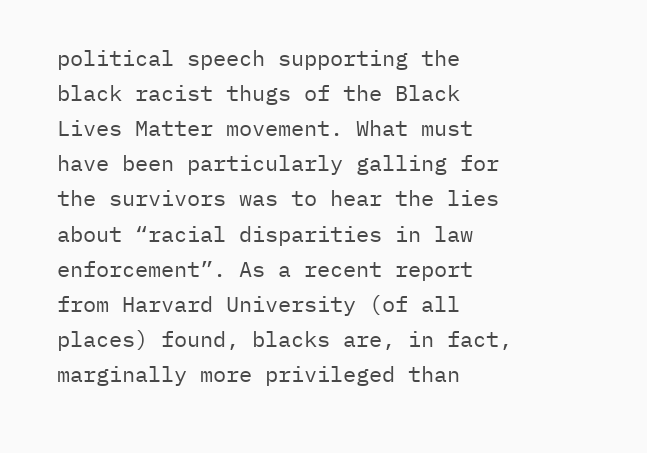political speech supporting the black racist thugs of the Black Lives Matter movement. What must have been particularly galling for the survivors was to hear the lies about “racial disparities in law enforcement”. As a recent report from Harvard University (of all places) found, blacks are, in fact, marginally more privileged than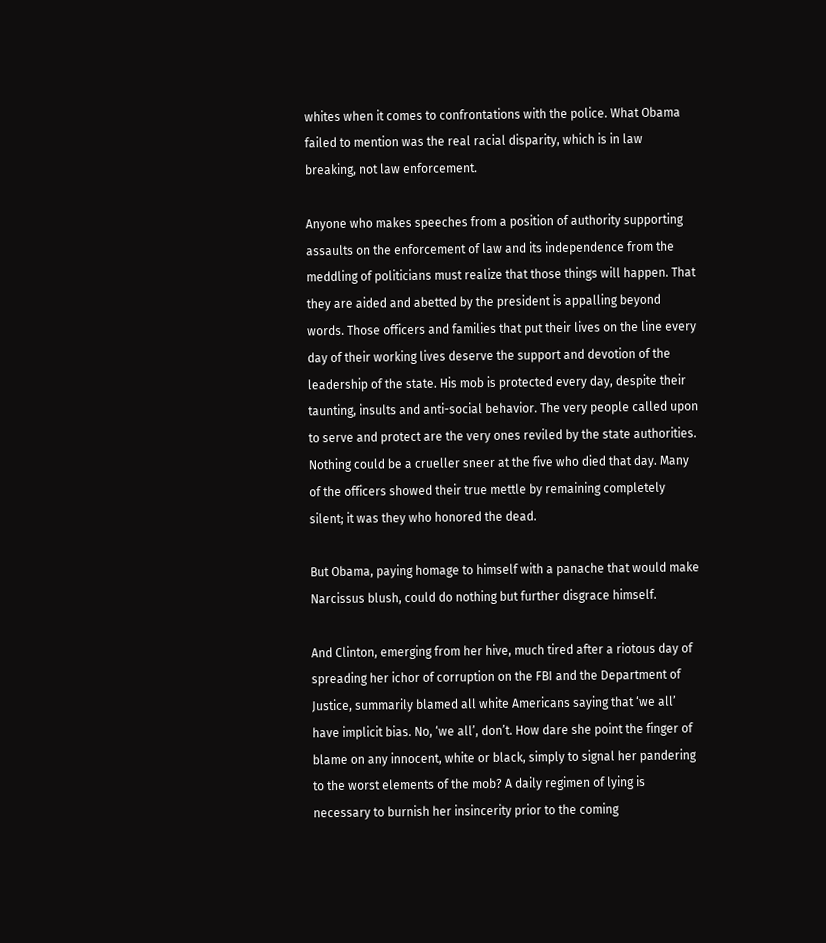whites when it comes to confrontations with the police. What Obama failed to mention was the real racial disparity, which is in law breaking, not law enforcement.

Anyone who makes speeches from a position of authority supporting assaults on the enforcement of law and its independence from the meddling of politicians must realize that those things will happen. That they are aided and abetted by the president is appalling beyond words. Those officers and families that put their lives on the line every day of their working lives deserve the support and devotion of the leadership of the state. His mob is protected every day, despite their taunting, insults and anti-social behavior. The very people called upon to serve and protect are the very ones reviled by the state authorities. Nothing could be a crueller sneer at the five who died that day. Many of the officers showed their true mettle by remaining completely silent; it was they who honored the dead.

But Obama, paying homage to himself with a panache that would make Narcissus blush, could do nothing but further disgrace himself.

And Clinton, emerging from her hive, much tired after a riotous day of spreading her ichor of corruption on the FBI and the Department of Justice, summarily blamed all white Americans saying that ‘we all’ have implicit bias. No, ‘we all’, don’t. How dare she point the finger of blame on any innocent, white or black, simply to signal her pandering to the worst elements of the mob? A daily regimen of lying is necessary to burnish her insincerity prior to the coming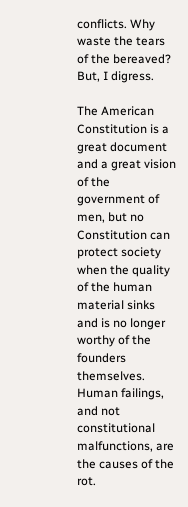conflicts. Why waste the tears of the bereaved? But, I digress.

The American Constitution is a great document and a great vision of the government of men, but no Constitution can protect society when the quality of the human material sinks and is no longer worthy of the founders themselves. Human failings, and not constitutional malfunctions, are the causes of the rot.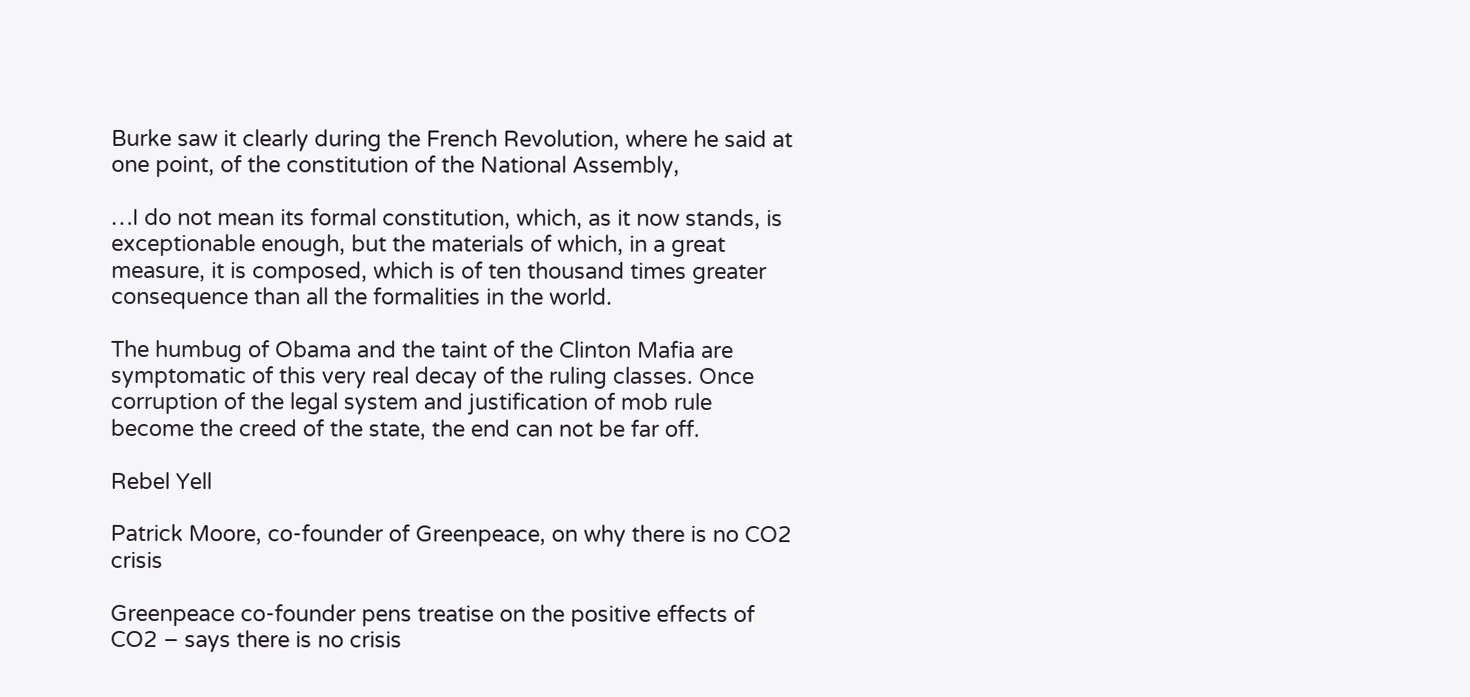Burke saw it clearly during the French Revolution, where he said at one point, of the constitution of the National Assembly,

…I do not mean its formal constitution, which, as it now stands, is exceptionable enough, but the materials of which, in a great measure, it is composed, which is of ten thousand times greater consequence than all the formalities in the world.

The humbug of Obama and the taint of the Clinton Mafia are symptomatic of this very real decay of the ruling classes. Once corruption of the legal system and justification of mob rule become the creed of the state, the end can not be far off.

Rebel Yell

Patrick Moore, co-founder of Greenpeace, on why there is no CO2 crisis

Greenpeace co-founder pens treatise on the positive effects of CO2 – says there is no crisis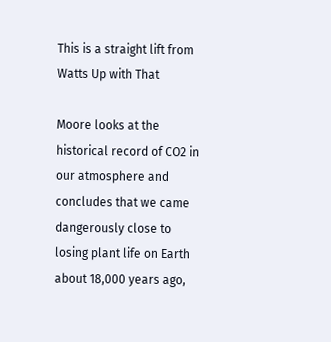This is a straight lift from Watts Up with That

Moore looks at the historical record of CO2 in our atmosphere and concludes that we came dangerously close to losing plant life on Earth about 18,000 years ago,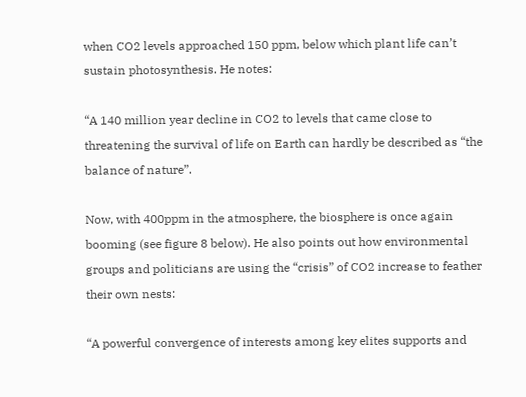when CO2 levels approached 150 ppm, below which plant life can’t sustain photosynthesis. He notes:

“A 140 million year decline in CO2 to levels that came close to threatening the survival of life on Earth can hardly be described as “the balance of nature”.

Now, with 400ppm in the atmosphere, the biosphere is once again booming (see figure 8 below). He also points out how environmental groups and politicians are using the “crisis” of CO2 increase to feather their own nests:

“A powerful convergence of interests among key elites supports and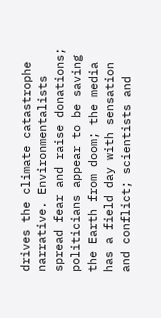drives the climate catastrophe narrative. Environmentalists spread fear and raise donations; politicians appear to be saving the Earth from doom; the media has a field day with sensation and conflict; scientists and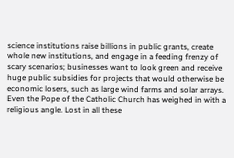science institutions raise billions in public grants, create whole new institutions, and engage in a feeding frenzy of scary scenarios; businesses want to look green and receive huge public subsidies for projects that would otherwise be economic losers, such as large wind farms and solar arrays. Even the Pope of the Catholic Church has weighed in with a religious angle. Lost in all these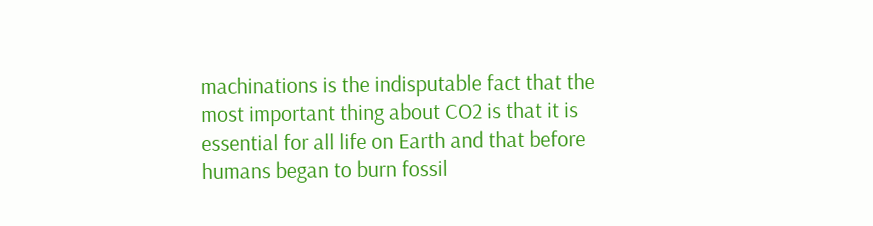machinations is the indisputable fact that the most important thing about CO2 is that it is essential for all life on Earth and that before humans began to burn fossil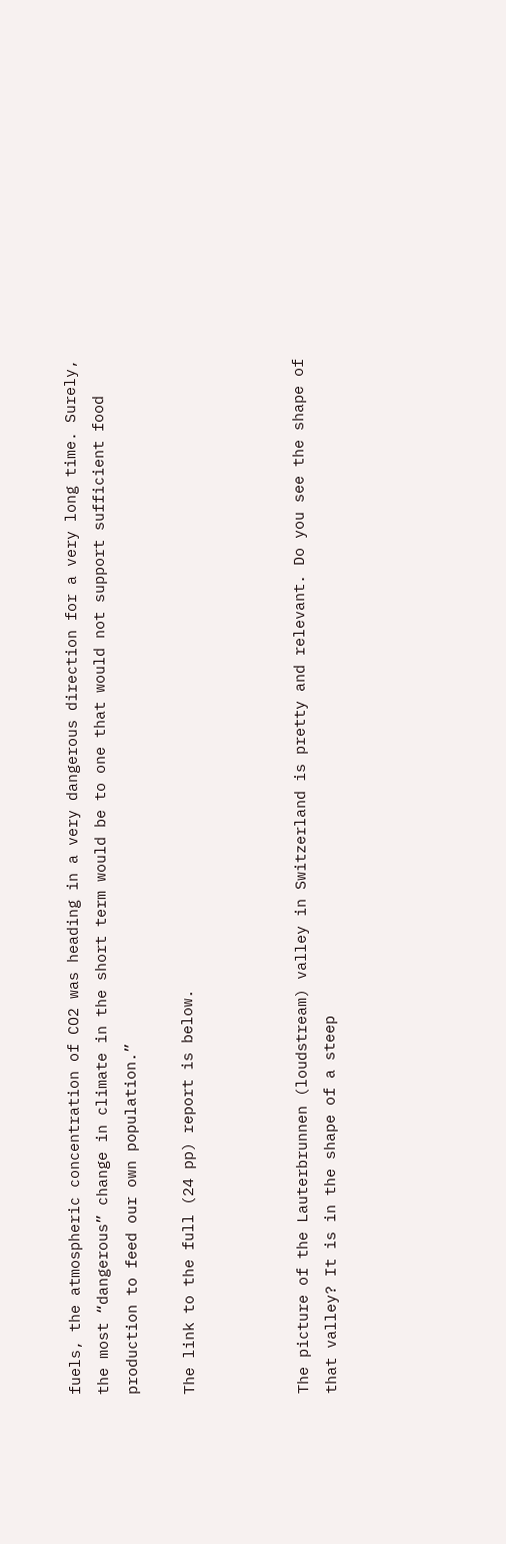fuels, the atmospheric concentration of CO2 was heading in a very dangerous direction for a very long time. Surely, the most “dangerous” change in climate in the short term would be to one that would not support sufficient food production to feed our own population.”

The link to the full (24 pp) report is below.



The picture of the Lauterbrunnen (loudstream) valley in Switzerland is pretty and relevant. Do you see the shape of that valley? It is in the shape of a steep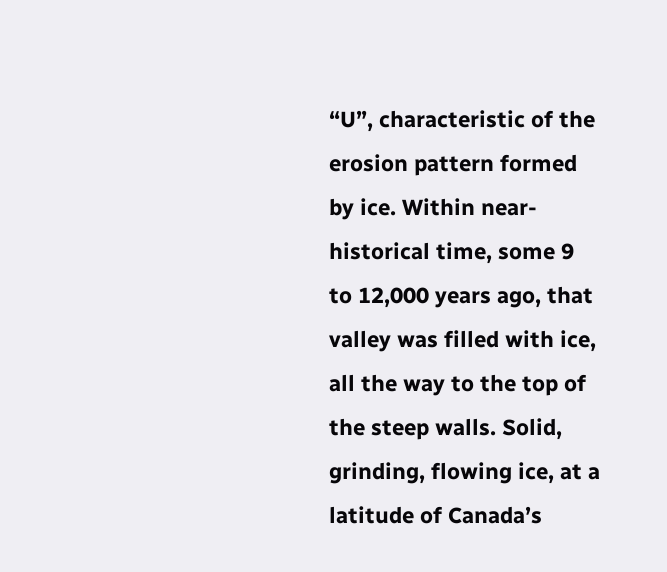“U”, characteristic of the erosion pattern formed by ice. Within near-historical time, some 9 to 12,000 years ago, that valley was filled with ice, all the way to the top of the steep walls. Solid, grinding, flowing ice, at a latitude of Canada’s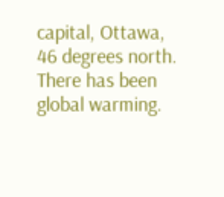capital, Ottawa, 46 degrees north. There has been global warming.